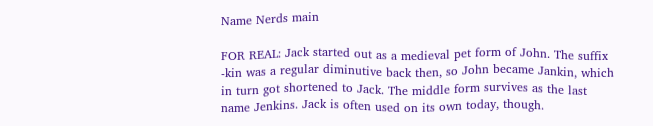Name Nerds main

FOR REAL: Jack started out as a medieval pet form of John. The suffix -kin was a regular diminutive back then, so John became Jankin, which in turn got shortened to Jack. The middle form survives as the last name Jenkins. Jack is often used on its own today, though.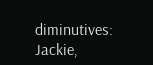diminutives: Jackie,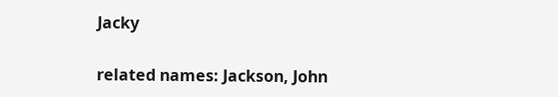Jacky

related names: Jackson, John